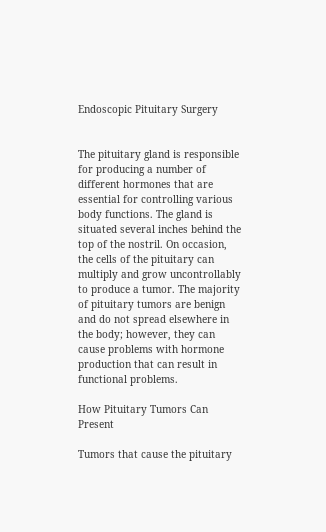Endoscopic Pituitary Surgery


The pituitary gland is responsible for producing a number of different hormones that are essential for controlling various body functions. The gland is situated several inches behind the top of the nostril. On occasion, the cells of the pituitary can multiply and grow uncontrollably to produce a tumor. The majority of pituitary tumors are benign and do not spread elsewhere in the body; however, they can cause problems with hormone production that can result in functional problems.

How Pituitary Tumors Can Present

Tumors that cause the pituitary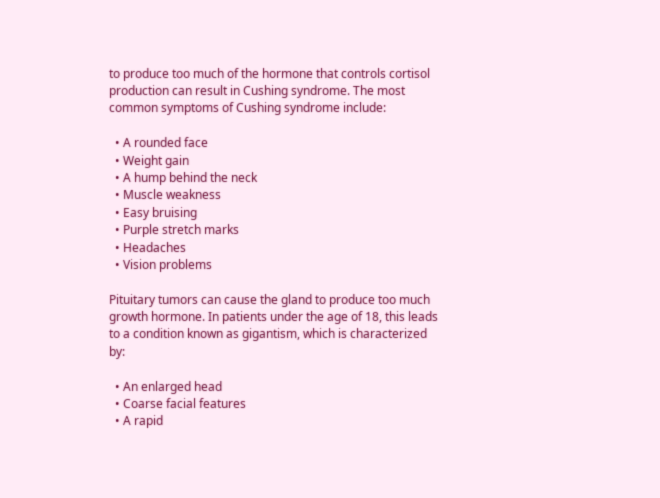to produce too much of the hormone that controls cortisol production can result in Cushing syndrome. The most common symptoms of Cushing syndrome include:

  • A rounded face
  • Weight gain
  • A hump behind the neck
  • Muscle weakness
  • Easy bruising
  • Purple stretch marks
  • Headaches
  • Vision problems

Pituitary tumors can cause the gland to produce too much growth hormone. In patients under the age of 18, this leads to a condition known as gigantism, which is characterized by:

  • An enlarged head
  • Coarse facial features
  • A rapid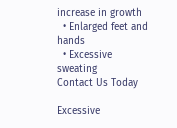increase in growth
  • Enlarged feet and hands
  • Excessive sweating
Contact Us Today

Excessive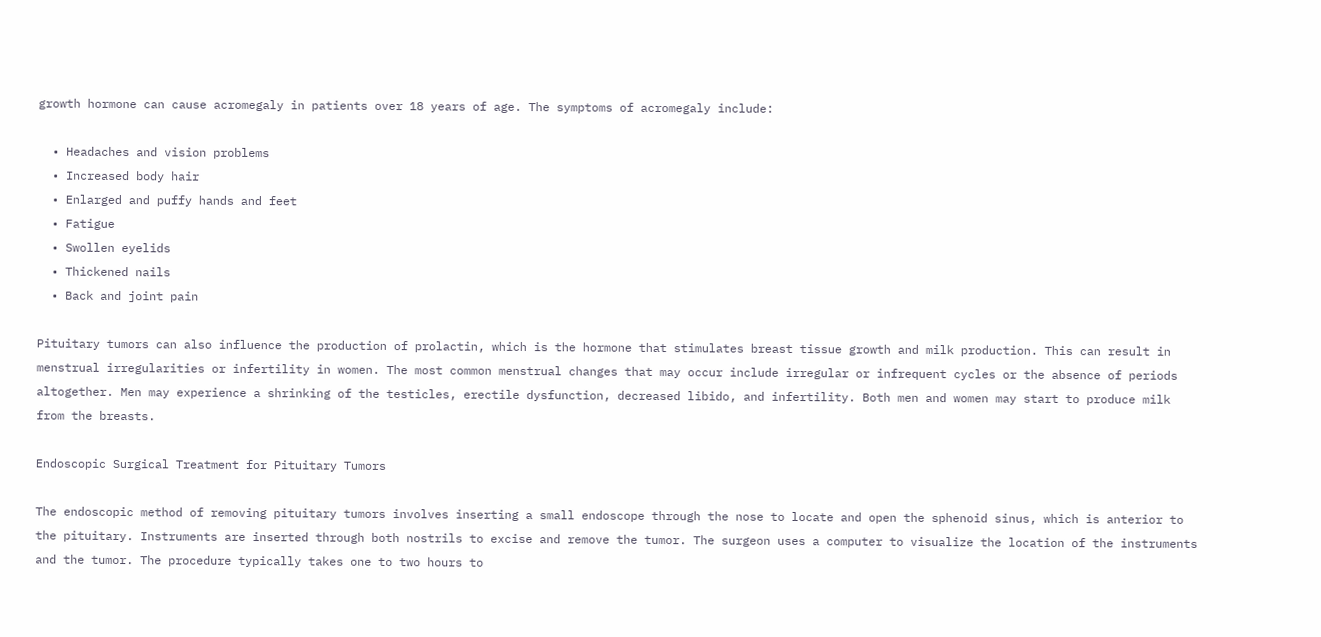growth hormone can cause acromegaly in patients over 18 years of age. The symptoms of acromegaly include:

  • Headaches and vision problems
  • Increased body hair
  • Enlarged and puffy hands and feet
  • Fatigue
  • Swollen eyelids
  • Thickened nails
  • Back and joint pain

Pituitary tumors can also influence the production of prolactin, which is the hormone that stimulates breast tissue growth and milk production. This can result in menstrual irregularities or infertility in women. The most common menstrual changes that may occur include irregular or infrequent cycles or the absence of periods altogether. Men may experience a shrinking of the testicles, erectile dysfunction, decreased libido, and infertility. Both men and women may start to produce milk from the breasts.

Endoscopic Surgical Treatment for Pituitary Tumors

The endoscopic method of removing pituitary tumors involves inserting a small endoscope through the nose to locate and open the sphenoid sinus, which is anterior to the pituitary. Instruments are inserted through both nostrils to excise and remove the tumor. The surgeon uses a computer to visualize the location of the instruments and the tumor. The procedure typically takes one to two hours to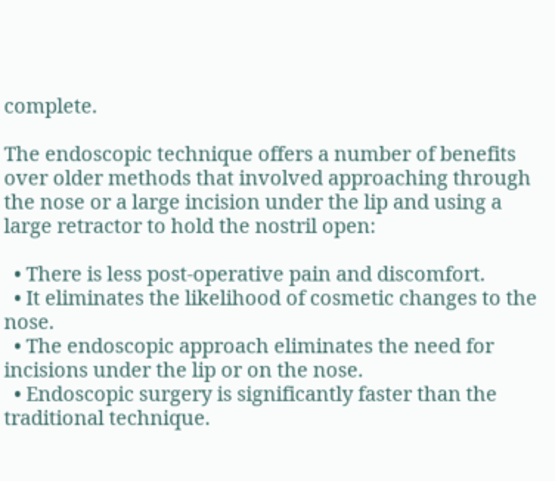complete.

The endoscopic technique offers a number of benefits over older methods that involved approaching through the nose or a large incision under the lip and using a large retractor to hold the nostril open:

  • There is less post-operative pain and discomfort.
  • It eliminates the likelihood of cosmetic changes to the nose.
  • The endoscopic approach eliminates the need for incisions under the lip or on the nose.
  • Endoscopic surgery is significantly faster than the traditional technique.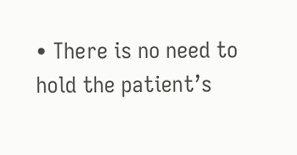• There is no need to hold the patient’s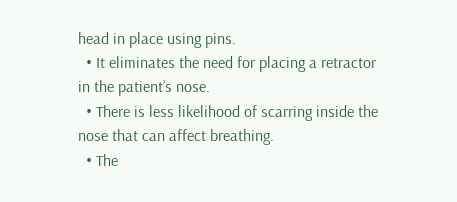head in place using pins.
  • It eliminates the need for placing a retractor in the patient’s nose.
  • There is less likelihood of scarring inside the nose that can affect breathing.
  • The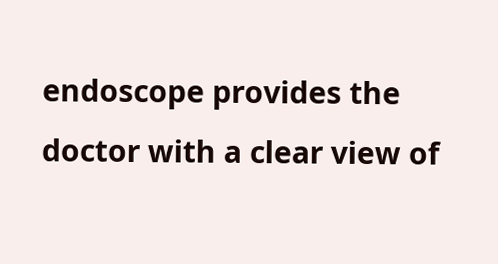endoscope provides the doctor with a clear view of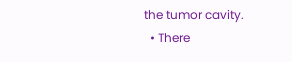the tumor cavity.
  • There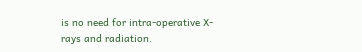is no need for intra-operative X-rays and radiation.